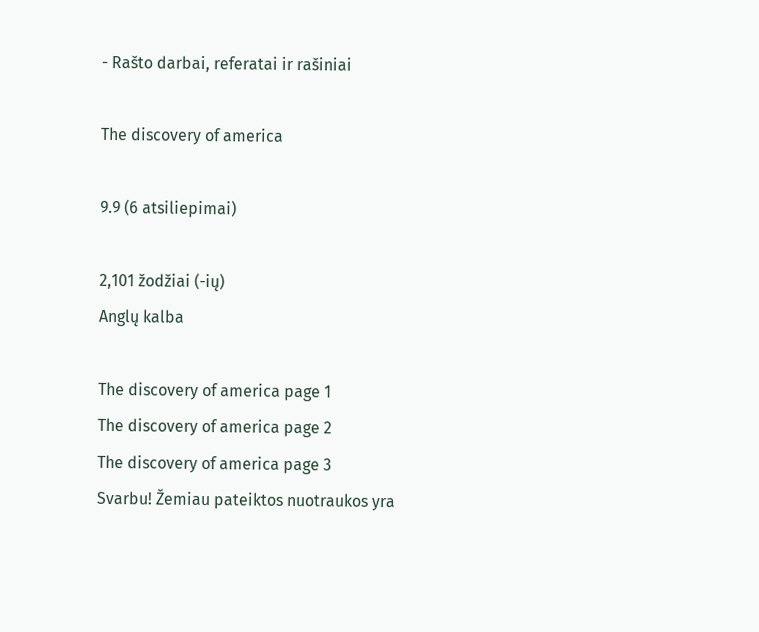- Rašto darbai, referatai ir rašiniai

The discovery of america

9.9 (6 atsiliepimai)

2,101 žodžiai (-ių)
Anglų kalba

The discovery of america page 1
The discovery of america page 2
The discovery of america page 3
Svarbu! Žemiau pateiktos nuotraukos yra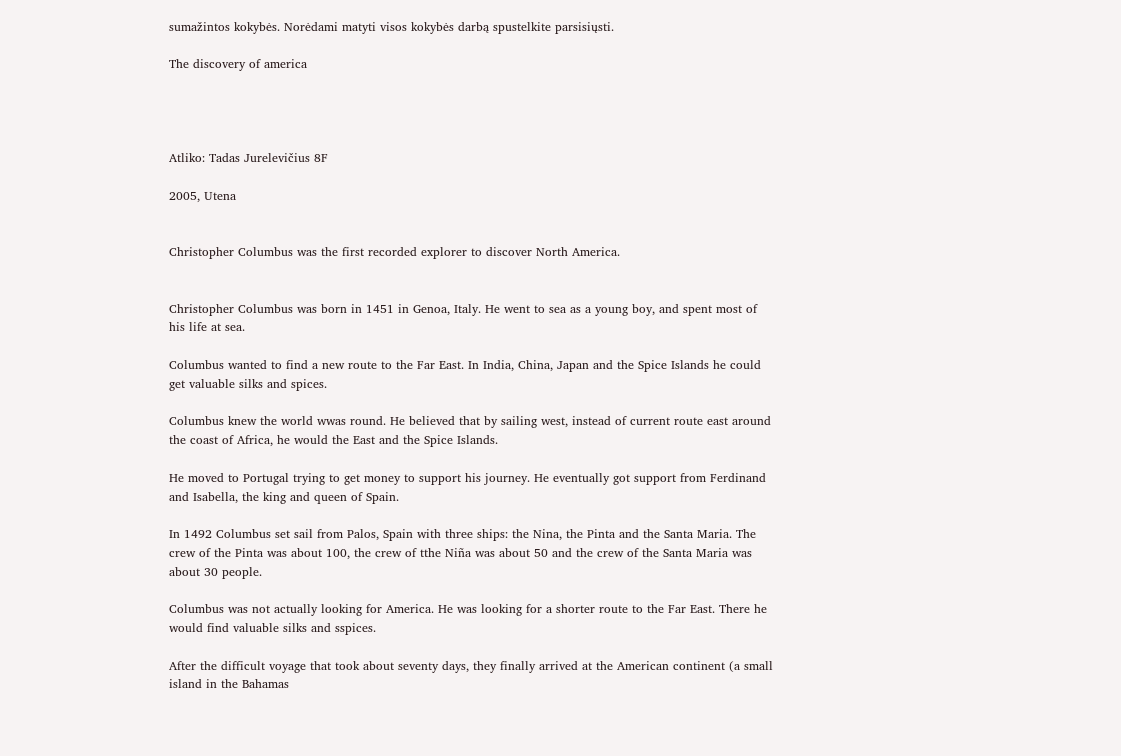sumažintos kokybės. Norėdami matyti visos kokybės darbą spustelkite parsisiųsti.

The discovery of america




Atliko: Tadas Jurelevičius 8F

2005, Utena


Christopher Columbus was the first recorded explorer to discover North America.


Christopher Columbus was born in 1451 in Genoa, Italy. He went to sea as a young boy, and spent most of his life at sea.

Columbus wanted to find a new route to the Far East. In India, China, Japan and the Spice Islands he could get valuable silks and spices.

Columbus knew the world wwas round. He believed that by sailing west, instead of current route east around the coast of Africa, he would the East and the Spice Islands.

He moved to Portugal trying to get money to support his journey. He eventually got support from Ferdinand and Isabella, the king and queen of Spain.

In 1492 Columbus set sail from Palos, Spain with three ships: the Nina, the Pinta and the Santa Maria. The crew of the Pinta was about 100, the crew of tthe Niña was about 50 and the crew of the Santa Maria was about 30 people.

Columbus was not actually looking for America. He was looking for a shorter route to the Far East. There he would find valuable silks and sspices.

After the difficult voyage that took about seventy days, they finally arrived at the American continent (a small island in the Bahamas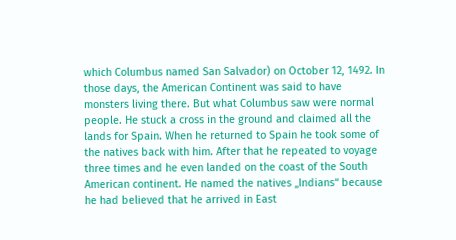which Columbus named San Salvador) on October 12, 1492. In those days, the American Continent was said to have monsters living there. But what Columbus saw were normal people. He stuck a cross in the ground and claimed all the lands for Spain. When he returned to Spain he took some of the natives back with him. After that he repeated to voyage three times and he even landed on the coast of the South American continent. He named the natives „Indians“ because he had believed that he arrived in East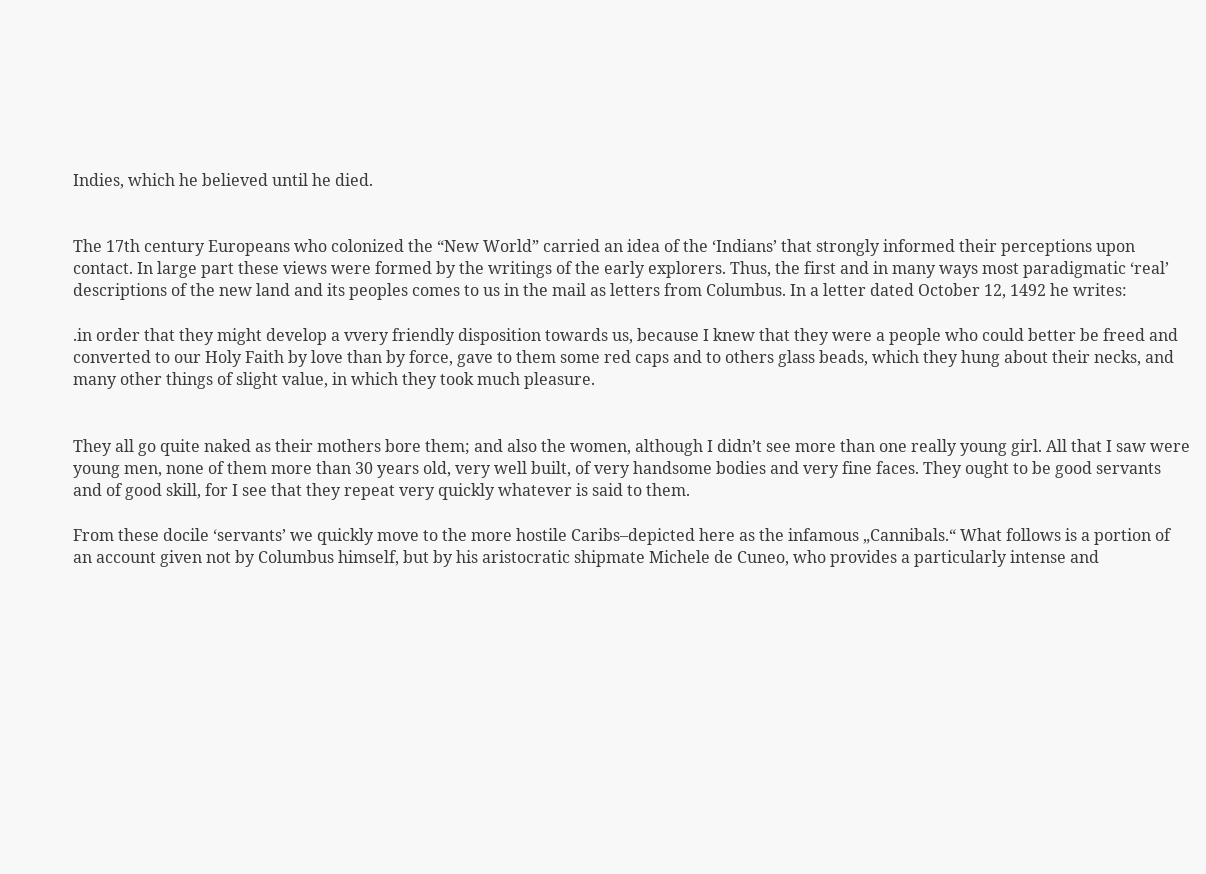Indies, which he believed until he died.


The 17th century Europeans who colonized the “New World” carried an idea of the ‘Indians’ that strongly informed their perceptions upon contact. In large part these views were formed by the writings of the early explorers. Thus, the first and in many ways most paradigmatic ‘real’ descriptions of the new land and its peoples comes to us in the mail as letters from Columbus. In a letter dated October 12, 1492 he writes:

.in order that they might develop a vvery friendly disposition towards us, because I knew that they were a people who could better be freed and converted to our Holy Faith by love than by force, gave to them some red caps and to others glass beads, which they hung about their necks, and many other things of slight value, in which they took much pleasure.


They all go quite naked as their mothers bore them; and also the women, although I didn’t see more than one really young girl. All that I saw were young men, none of them more than 30 years old, very well built, of very handsome bodies and very fine faces. They ought to be good servants and of good skill, for I see that they repeat very quickly whatever is said to them.

From these docile ‘servants’ we quickly move to the more hostile Caribs–depicted here as the infamous „Cannibals.“ What follows is a portion of an account given not by Columbus himself, but by his aristocratic shipmate Michele de Cuneo, who provides a particularly intense and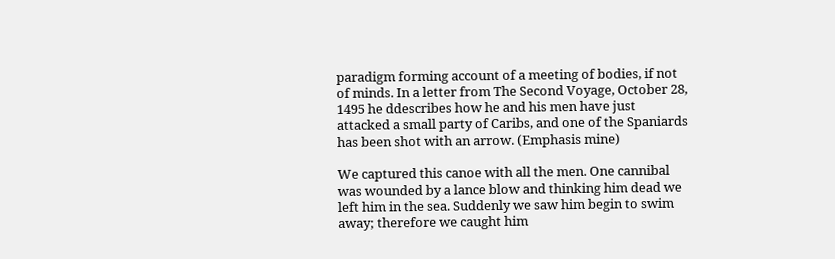paradigm forming account of a meeting of bodies, if not of minds. In a letter from The Second Voyage, October 28, 1495 he ddescribes how he and his men have just attacked a small party of Caribs, and one of the Spaniards has been shot with an arrow. (Emphasis mine)

We captured this canoe with all the men. One cannibal was wounded by a lance blow and thinking him dead we left him in the sea. Suddenly we saw him begin to swim away; therefore we caught him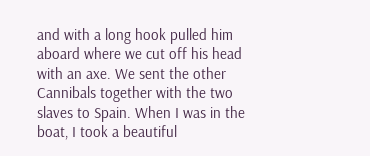and with a long hook pulled him aboard where we cut off his head with an axe. We sent the other Cannibals together with the two slaves to Spain. When I was in the boat, I took a beautiful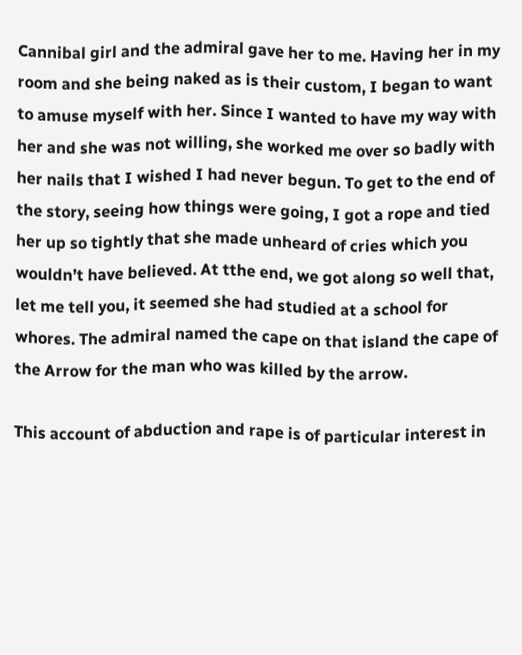Cannibal girl and the admiral gave her to me. Having her in my room and she being naked as is their custom, I began to want to amuse myself with her. Since I wanted to have my way with her and she was not willing, she worked me over so badly with her nails that I wished I had never begun. To get to the end of the story, seeing how things were going, I got a rope and tied her up so tightly that she made unheard of cries which you wouldn’t have believed. At tthe end, we got along so well that, let me tell you, it seemed she had studied at a school for whores. The admiral named the cape on that island the cape of the Arrow for the man who was killed by the arrow.

This account of abduction and rape is of particular interest in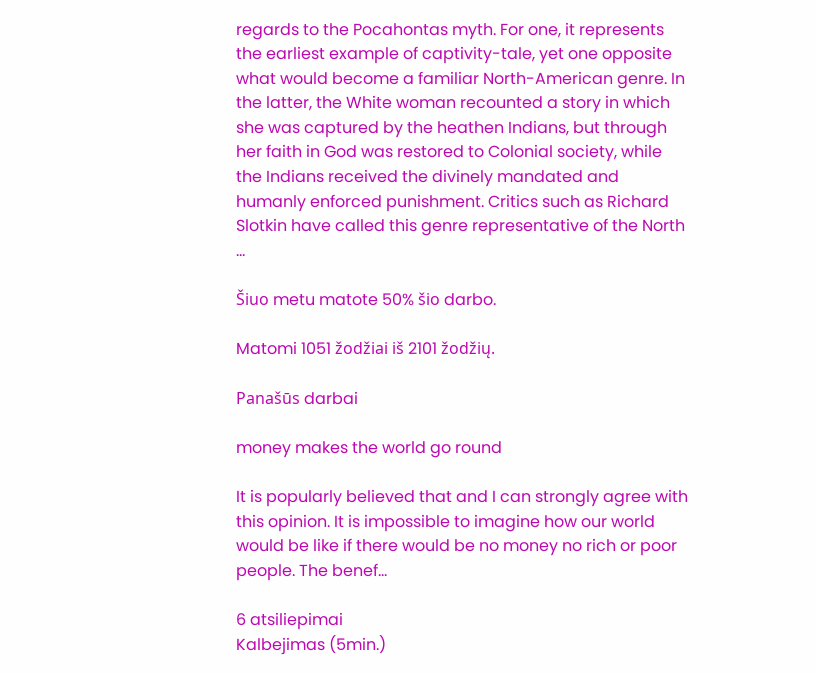regards to the Pocahontas myth. For one, it represents the earliest example of captivity-tale, yet one opposite what would become a familiar North-American genre. In the latter, the White woman recounted a story in which she was captured by the heathen Indians, but through her faith in God was restored to Colonial society, while the Indians received the divinely mandated and humanly enforced punishment. Critics such as Richard Slotkin have called this genre representative of the North ...

Šiuo metu matote 50% šio darbo.

Matomi 1051 žodžiai iš 2101 žodžių.

Panašūs darbai

money makes the world go round

It is popularly believed that and I can strongly agree with this opinion. It is impossible to imagine how our world would be like if there would be no money no rich or poor people. The benef...

6 atsiliepimai
Kalbejimas (5min.)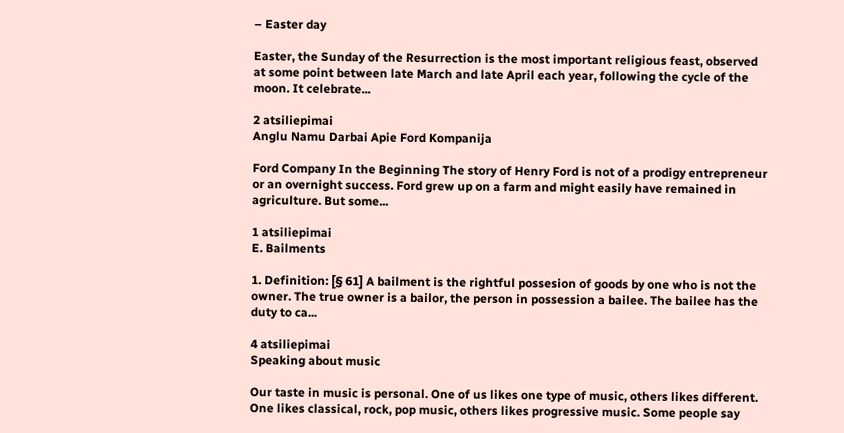– Easter day

Easter, the Sunday of the Resurrection is the most important religious feast, observed at some point between late March and late April each year, following the cycle of the moon. It celebrate...

2 atsiliepimai
Anglu Namu Darbai Apie Ford Kompanija

Ford Company In the Beginning The story of Henry Ford is not of a prodigy entrepreneur or an overnight success. Ford grew up on a farm and might easily have remained in agriculture. But some...

1 atsiliepimai
E. Bailments

1. Definition: [§ 61] A bailment is the rightful possesion of goods by one who is not the owner. The true owner is a bailor, the person in possession a bailee. The bailee has the duty to ca...

4 atsiliepimai
Speaking about music

Our taste in music is personal. One of us likes one type of music, others likes different. One likes classical, rock, pop music, others likes progressive music. Some people say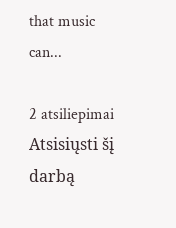that music can...

2 atsiliepimai
Atsisiųsti šį darbą